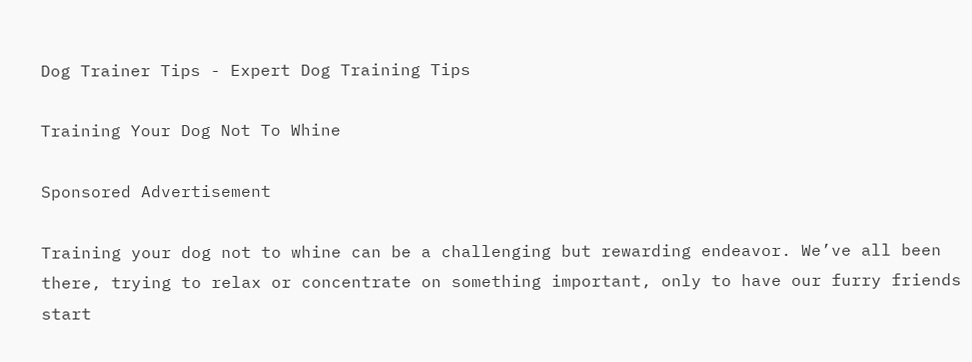Dog Trainer Tips - Expert Dog Training Tips

Training Your Dog Not To Whine

Sponsored Advertisement

Training your dog not to whine can be a challenging but rewarding endeavor. We’ve all been there, trying to relax or concentrate on something important, only to have our furry friends start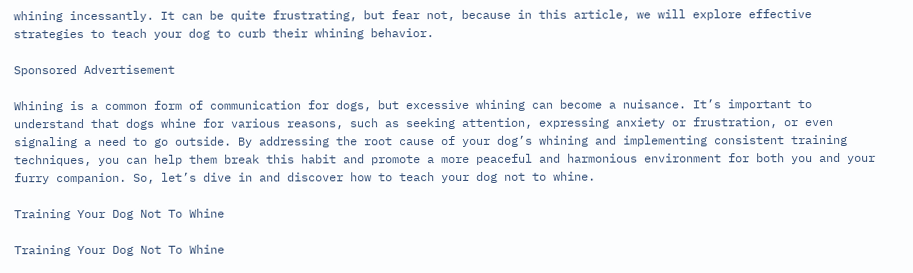whining incessantly. It can be quite frustrating, but fear not, because in this article, we will explore effective strategies to teach your dog to curb their whining behavior.

Sponsored Advertisement

Whining is a common form of communication for dogs, but excessive whining can become a nuisance. It’s important to understand that dogs whine for various reasons, such as seeking attention, expressing anxiety or frustration, or even signaling a need to go outside. By addressing the root cause of your dog’s whining and implementing consistent training techniques, you can help them break this habit and promote a more peaceful and harmonious environment for both you and your furry companion. So, let’s dive in and discover how to teach your dog not to whine.

Training Your Dog Not To Whine

Training Your Dog Not To Whine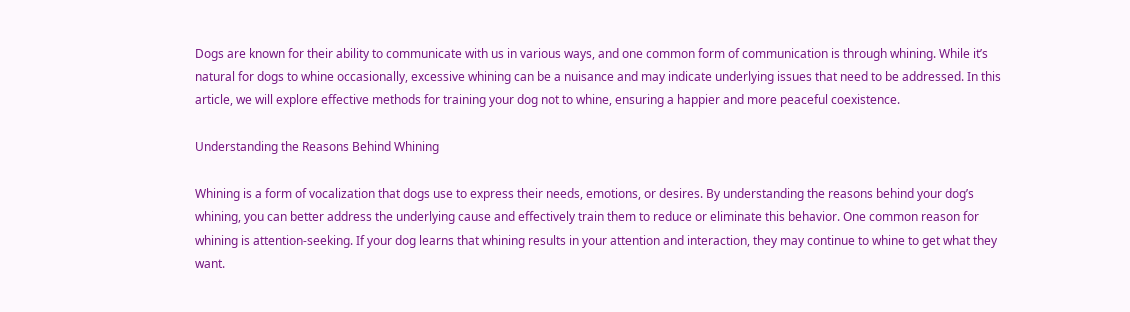Dogs are known for their ability to communicate with us in various ways, and one common form of communication is through whining. While it’s natural for dogs to whine occasionally, excessive whining can be a nuisance and may indicate underlying issues that need to be addressed. In this article, we will explore effective methods for training your dog not to whine, ensuring a happier and more peaceful coexistence.

Understanding the Reasons Behind Whining

Whining is a form of vocalization that dogs use to express their needs, emotions, or desires. By understanding the reasons behind your dog’s whining, you can better address the underlying cause and effectively train them to reduce or eliminate this behavior. One common reason for whining is attention-seeking. If your dog learns that whining results in your attention and interaction, they may continue to whine to get what they want.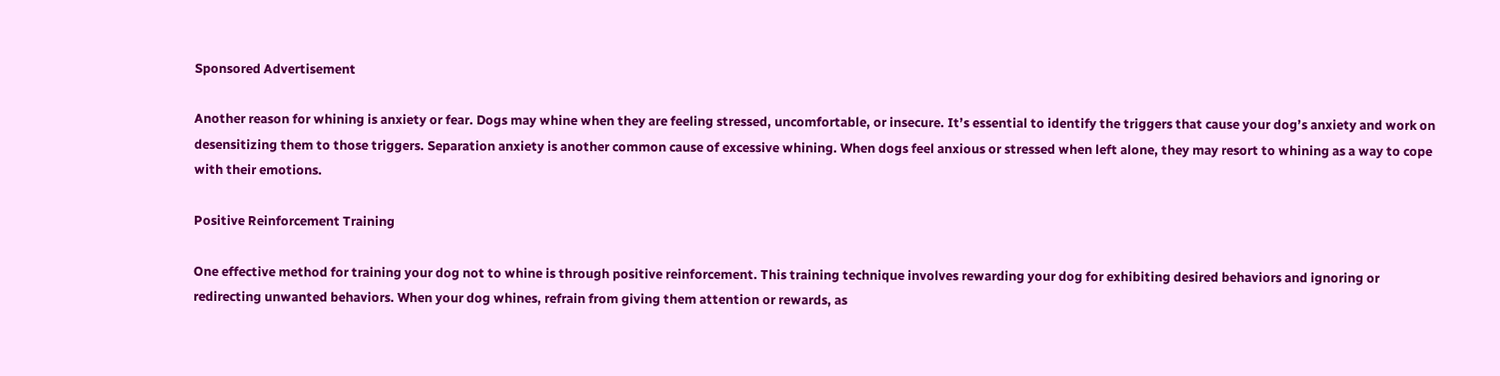Sponsored Advertisement

Another reason for whining is anxiety or fear. Dogs may whine when they are feeling stressed, uncomfortable, or insecure. It’s essential to identify the triggers that cause your dog’s anxiety and work on desensitizing them to those triggers. Separation anxiety is another common cause of excessive whining. When dogs feel anxious or stressed when left alone, they may resort to whining as a way to cope with their emotions.

Positive Reinforcement Training

One effective method for training your dog not to whine is through positive reinforcement. This training technique involves rewarding your dog for exhibiting desired behaviors and ignoring or redirecting unwanted behaviors. When your dog whines, refrain from giving them attention or rewards, as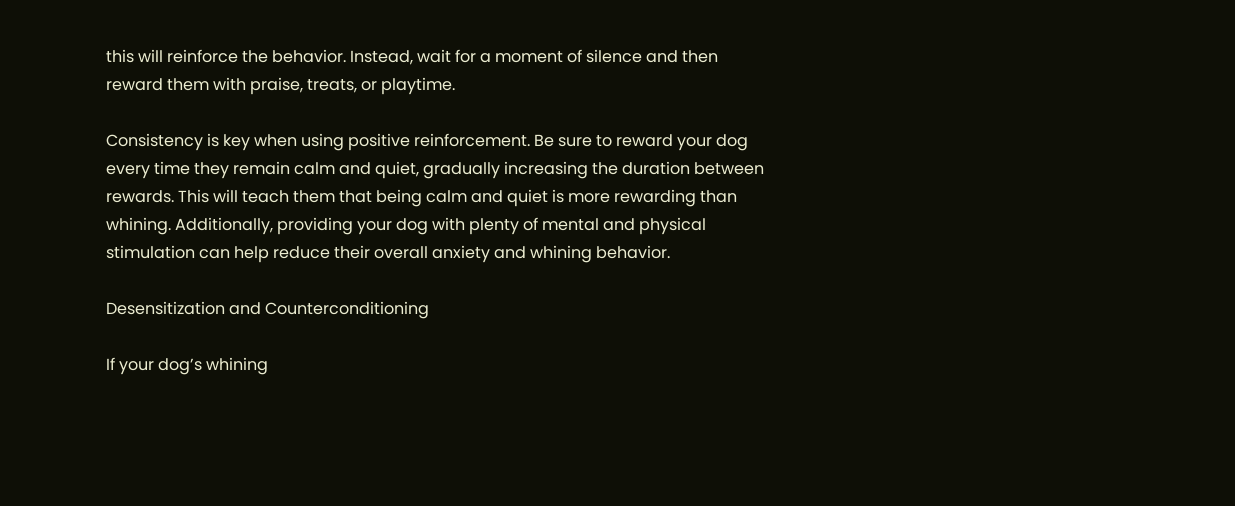this will reinforce the behavior. Instead, wait for a moment of silence and then reward them with praise, treats, or playtime.

Consistency is key when using positive reinforcement. Be sure to reward your dog every time they remain calm and quiet, gradually increasing the duration between rewards. This will teach them that being calm and quiet is more rewarding than whining. Additionally, providing your dog with plenty of mental and physical stimulation can help reduce their overall anxiety and whining behavior.

Desensitization and Counterconditioning

If your dog’s whining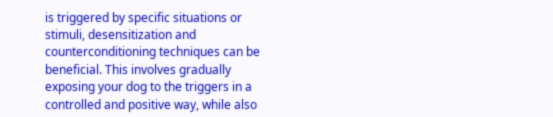is triggered by specific situations or stimuli, desensitization and counterconditioning techniques can be beneficial. This involves gradually exposing your dog to the triggers in a controlled and positive way, while also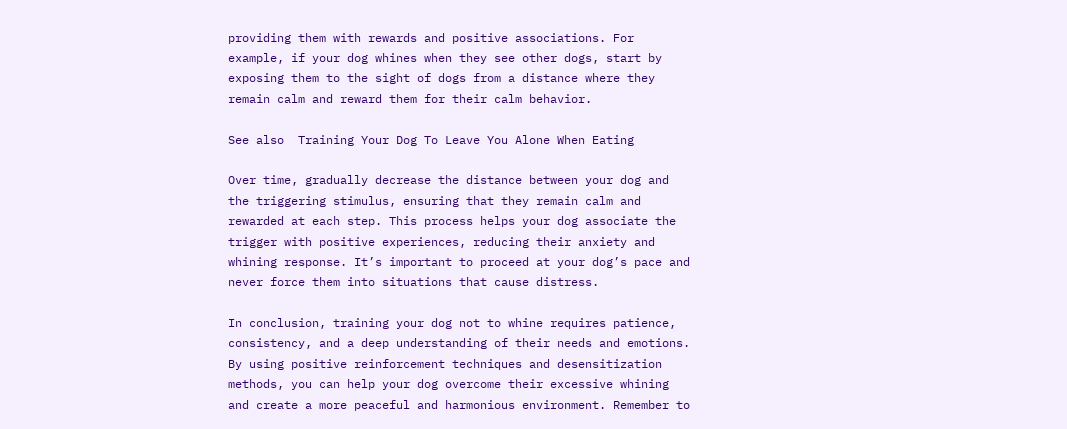providing them with rewards and positive associations. For example, if your dog whines when they see other dogs, start by exposing them to the sight of dogs from a distance where they remain calm and reward them for their calm behavior.

See also  Training Your Dog To Leave You Alone When Eating

Over time, gradually decrease the distance between your dog and the triggering stimulus, ensuring that they remain calm and rewarded at each step. This process helps your dog associate the trigger with positive experiences, reducing their anxiety and whining response. It’s important to proceed at your dog’s pace and never force them into situations that cause distress.

In conclusion, training your dog not to whine requires patience, consistency, and a deep understanding of their needs and emotions. By using positive reinforcement techniques and desensitization methods, you can help your dog overcome their excessive whining and create a more peaceful and harmonious environment. Remember to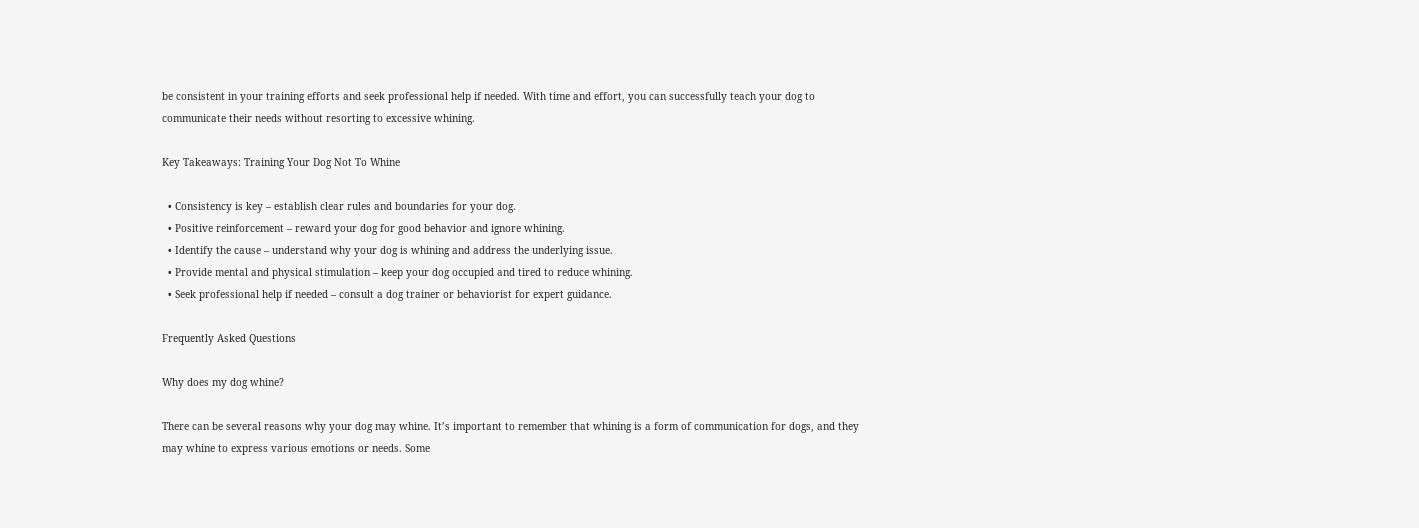be consistent in your training efforts and seek professional help if needed. With time and effort, you can successfully teach your dog to communicate their needs without resorting to excessive whining.

Key Takeaways: Training Your Dog Not To Whine

  • Consistency is key – establish clear rules and boundaries for your dog.
  • Positive reinforcement – reward your dog for good behavior and ignore whining.
  • Identify the cause – understand why your dog is whining and address the underlying issue.
  • Provide mental and physical stimulation – keep your dog occupied and tired to reduce whining.
  • Seek professional help if needed – consult a dog trainer or behaviorist for expert guidance.

Frequently Asked Questions

Why does my dog whine?

There can be several reasons why your dog may whine. It’s important to remember that whining is a form of communication for dogs, and they may whine to express various emotions or needs. Some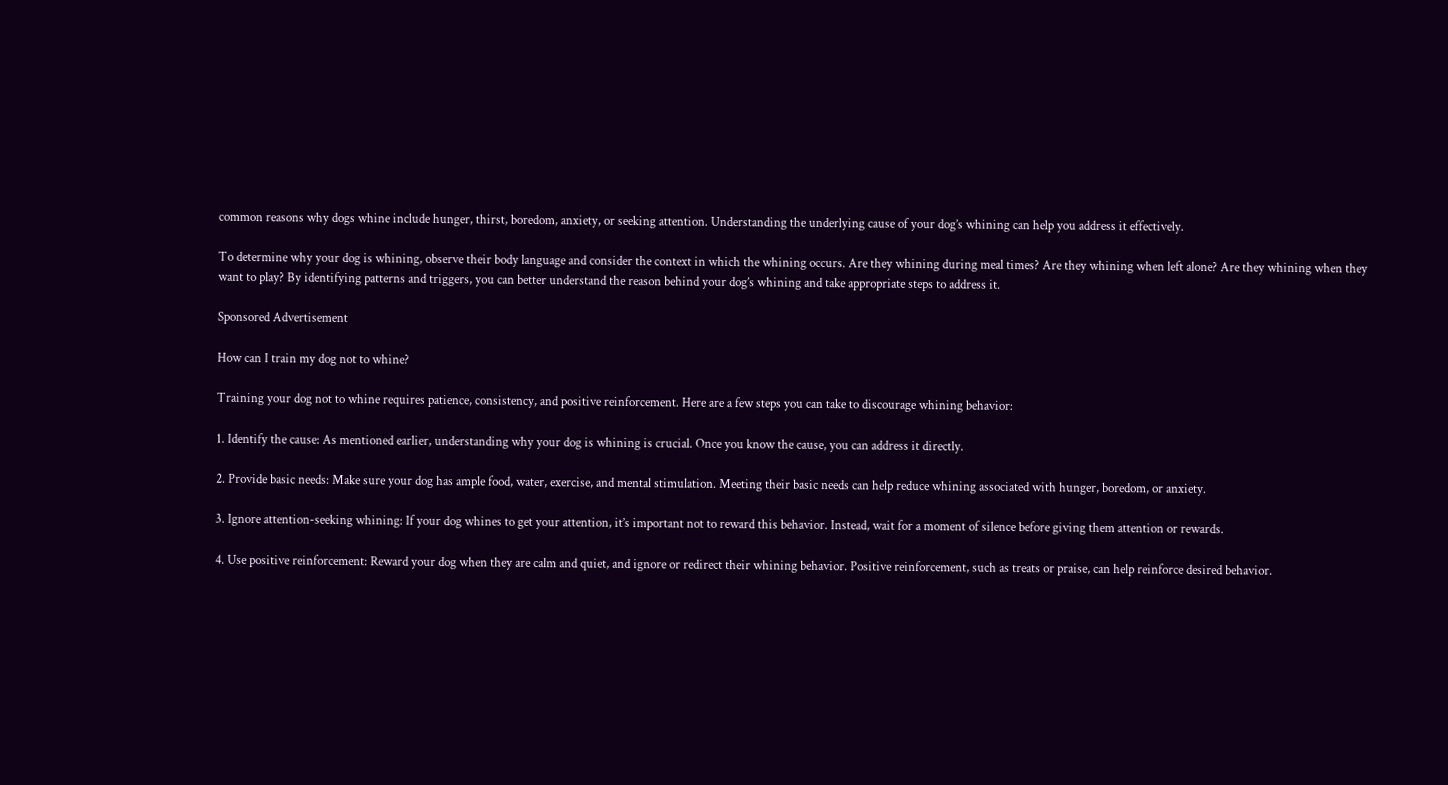common reasons why dogs whine include hunger, thirst, boredom, anxiety, or seeking attention. Understanding the underlying cause of your dog’s whining can help you address it effectively.

To determine why your dog is whining, observe their body language and consider the context in which the whining occurs. Are they whining during meal times? Are they whining when left alone? Are they whining when they want to play? By identifying patterns and triggers, you can better understand the reason behind your dog’s whining and take appropriate steps to address it.

Sponsored Advertisement

How can I train my dog not to whine?

Training your dog not to whine requires patience, consistency, and positive reinforcement. Here are a few steps you can take to discourage whining behavior:

1. Identify the cause: As mentioned earlier, understanding why your dog is whining is crucial. Once you know the cause, you can address it directly.

2. Provide basic needs: Make sure your dog has ample food, water, exercise, and mental stimulation. Meeting their basic needs can help reduce whining associated with hunger, boredom, or anxiety.

3. Ignore attention-seeking whining: If your dog whines to get your attention, it’s important not to reward this behavior. Instead, wait for a moment of silence before giving them attention or rewards.

4. Use positive reinforcement: Reward your dog when they are calm and quiet, and ignore or redirect their whining behavior. Positive reinforcement, such as treats or praise, can help reinforce desired behavior.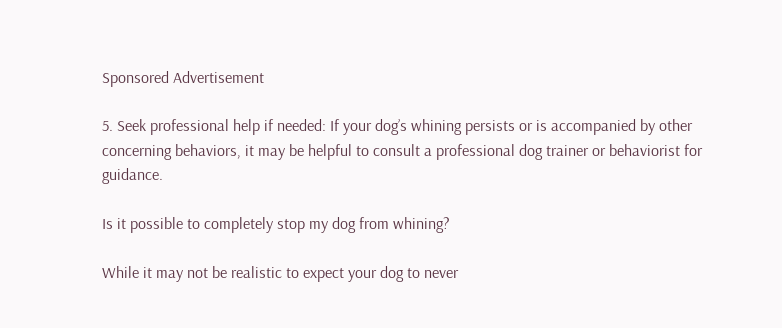Sponsored Advertisement

5. Seek professional help if needed: If your dog’s whining persists or is accompanied by other concerning behaviors, it may be helpful to consult a professional dog trainer or behaviorist for guidance.

Is it possible to completely stop my dog from whining?

While it may not be realistic to expect your dog to never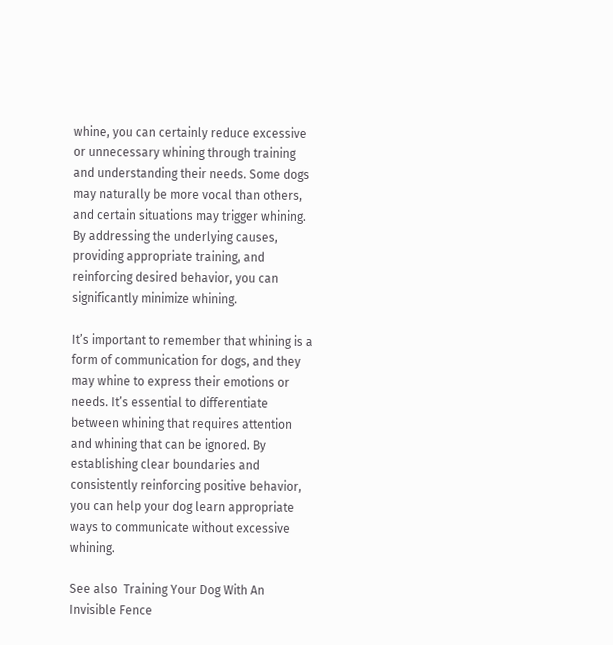whine, you can certainly reduce excessive or unnecessary whining through training and understanding their needs. Some dogs may naturally be more vocal than others, and certain situations may trigger whining. By addressing the underlying causes, providing appropriate training, and reinforcing desired behavior, you can significantly minimize whining.

It’s important to remember that whining is a form of communication for dogs, and they may whine to express their emotions or needs. It’s essential to differentiate between whining that requires attention and whining that can be ignored. By establishing clear boundaries and consistently reinforcing positive behavior, you can help your dog learn appropriate ways to communicate without excessive whining.

See also  Training Your Dog With An Invisible Fence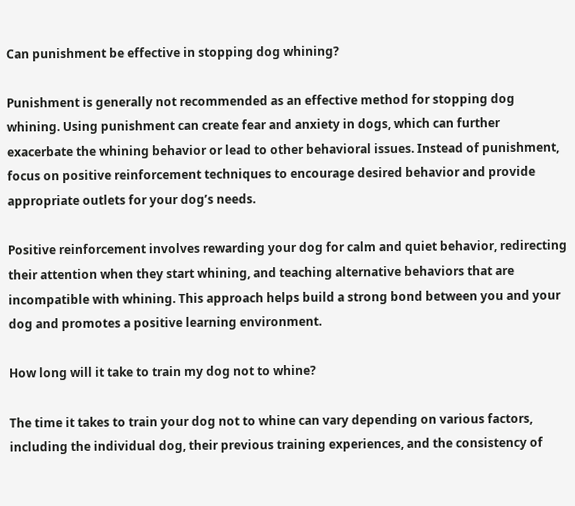Can punishment be effective in stopping dog whining?

Punishment is generally not recommended as an effective method for stopping dog whining. Using punishment can create fear and anxiety in dogs, which can further exacerbate the whining behavior or lead to other behavioral issues. Instead of punishment, focus on positive reinforcement techniques to encourage desired behavior and provide appropriate outlets for your dog’s needs.

Positive reinforcement involves rewarding your dog for calm and quiet behavior, redirecting their attention when they start whining, and teaching alternative behaviors that are incompatible with whining. This approach helps build a strong bond between you and your dog and promotes a positive learning environment.

How long will it take to train my dog not to whine?

The time it takes to train your dog not to whine can vary depending on various factors, including the individual dog, their previous training experiences, and the consistency of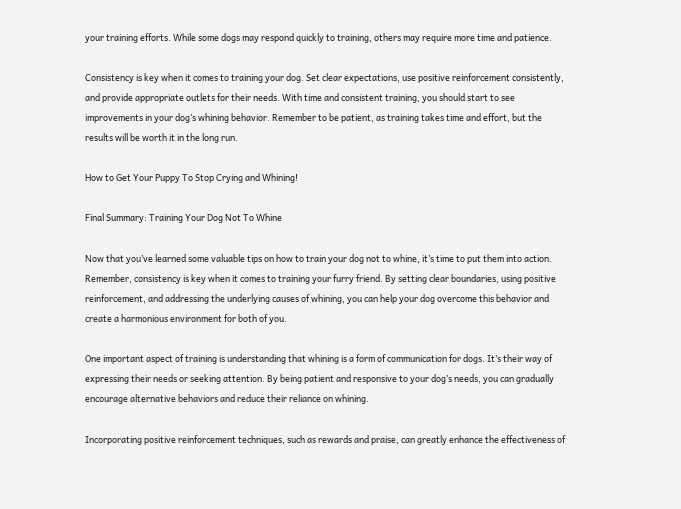your training efforts. While some dogs may respond quickly to training, others may require more time and patience.

Consistency is key when it comes to training your dog. Set clear expectations, use positive reinforcement consistently, and provide appropriate outlets for their needs. With time and consistent training, you should start to see improvements in your dog’s whining behavior. Remember to be patient, as training takes time and effort, but the results will be worth it in the long run.

How to Get Your Puppy To Stop Crying and Whining!

Final Summary: Training Your Dog Not To Whine

Now that you’ve learned some valuable tips on how to train your dog not to whine, it’s time to put them into action. Remember, consistency is key when it comes to training your furry friend. By setting clear boundaries, using positive reinforcement, and addressing the underlying causes of whining, you can help your dog overcome this behavior and create a harmonious environment for both of you.

One important aspect of training is understanding that whining is a form of communication for dogs. It’s their way of expressing their needs or seeking attention. By being patient and responsive to your dog’s needs, you can gradually encourage alternative behaviors and reduce their reliance on whining.

Incorporating positive reinforcement techniques, such as rewards and praise, can greatly enhance the effectiveness of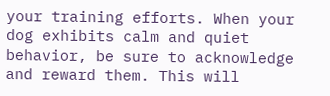your training efforts. When your dog exhibits calm and quiet behavior, be sure to acknowledge and reward them. This will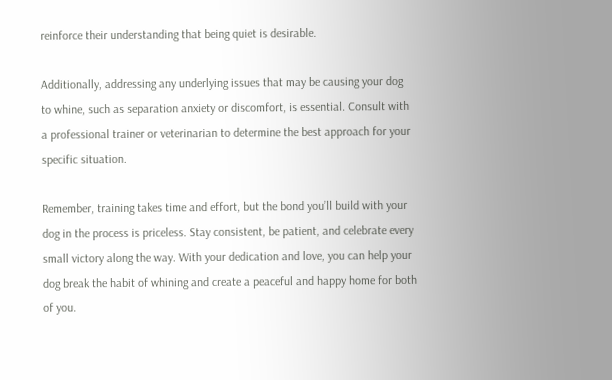reinforce their understanding that being quiet is desirable.

Additionally, addressing any underlying issues that may be causing your dog to whine, such as separation anxiety or discomfort, is essential. Consult with a professional trainer or veterinarian to determine the best approach for your specific situation.

Remember, training takes time and effort, but the bond you’ll build with your dog in the process is priceless. Stay consistent, be patient, and celebrate every small victory along the way. With your dedication and love, you can help your dog break the habit of whining and create a peaceful and happy home for both of you.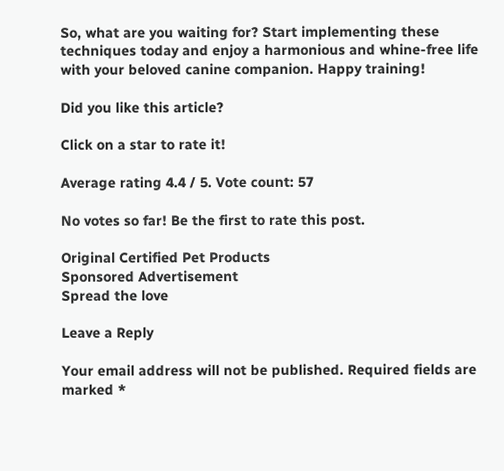So, what are you waiting for? Start implementing these techniques today and enjoy a harmonious and whine-free life with your beloved canine companion. Happy training!

Did you like this article?

Click on a star to rate it!

Average rating 4.4 / 5. Vote count: 57

No votes so far! Be the first to rate this post.

Original Certified Pet Products
Sponsored Advertisement
Spread the love

Leave a Reply

Your email address will not be published. Required fields are marked *